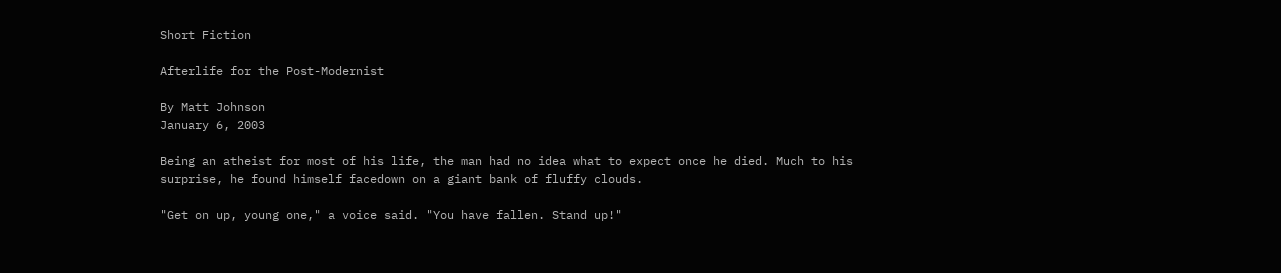Short Fiction

Afterlife for the Post-Modernist

By Matt Johnson
January 6, 2003

Being an atheist for most of his life, the man had no idea what to expect once he died. Much to his surprise, he found himself facedown on a giant bank of fluffy clouds.

"Get on up, young one," a voice said. "You have fallen. Stand up!"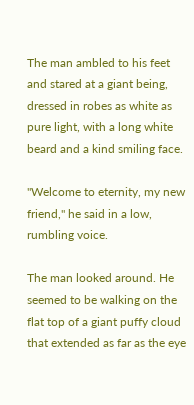The man ambled to his feet and stared at a giant being, dressed in robes as white as pure light, with a long white beard and a kind smiling face.

"Welcome to eternity, my new friend," he said in a low, rumbling voice.

The man looked around. He seemed to be walking on the flat top of a giant puffy cloud that extended as far as the eye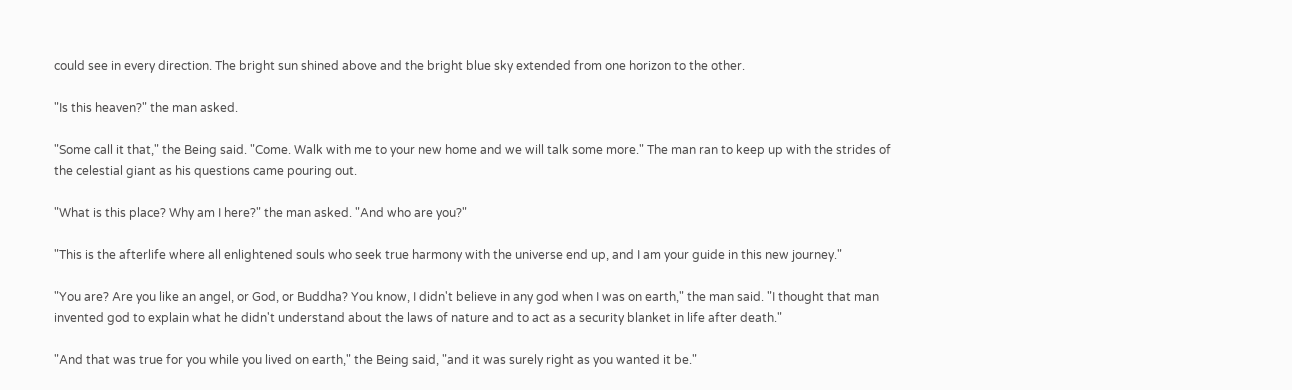could see in every direction. The bright sun shined above and the bright blue sky extended from one horizon to the other.

"Is this heaven?" the man asked.

"Some call it that," the Being said. "Come. Walk with me to your new home and we will talk some more." The man ran to keep up with the strides of the celestial giant as his questions came pouring out.

"What is this place? Why am I here?" the man asked. "And who are you?"

"This is the afterlife where all enlightened souls who seek true harmony with the universe end up, and I am your guide in this new journey."

"You are? Are you like an angel, or God, or Buddha? You know, I didn't believe in any god when I was on earth," the man said. "I thought that man invented god to explain what he didn't understand about the laws of nature and to act as a security blanket in life after death."

"And that was true for you while you lived on earth," the Being said, "and it was surely right as you wanted it be."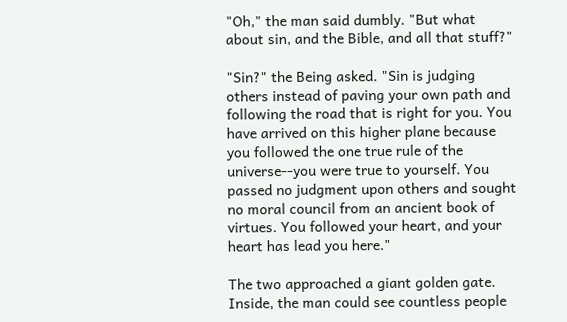"Oh," the man said dumbly. "But what about sin, and the Bible, and all that stuff?"

"Sin?" the Being asked. "Sin is judging others instead of paving your own path and following the road that is right for you. You have arrived on this higher plane because you followed the one true rule of the universe--you were true to yourself. You passed no judgment upon others and sought no moral council from an ancient book of virtues. You followed your heart, and your heart has lead you here."

The two approached a giant golden gate. Inside, the man could see countless people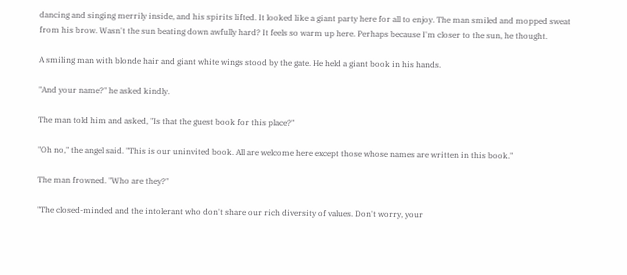dancing and singing merrily inside, and his spirits lifted. It looked like a giant party here for all to enjoy. The man smiled and mopped sweat from his brow. Wasn't the sun beating down awfully hard? It feels so warm up here. Perhaps because I'm closer to the sun, he thought.

A smiling man with blonde hair and giant white wings stood by the gate. He held a giant book in his hands.

"And your name?" he asked kindly.

The man told him and asked, "Is that the guest book for this place?"

"Oh no," the angel said. "This is our uninvited book. All are welcome here except those whose names are written in this book."

The man frowned. "Who are they?"

"The closed-minded and the intolerant who don't share our rich diversity of values. Don't worry, your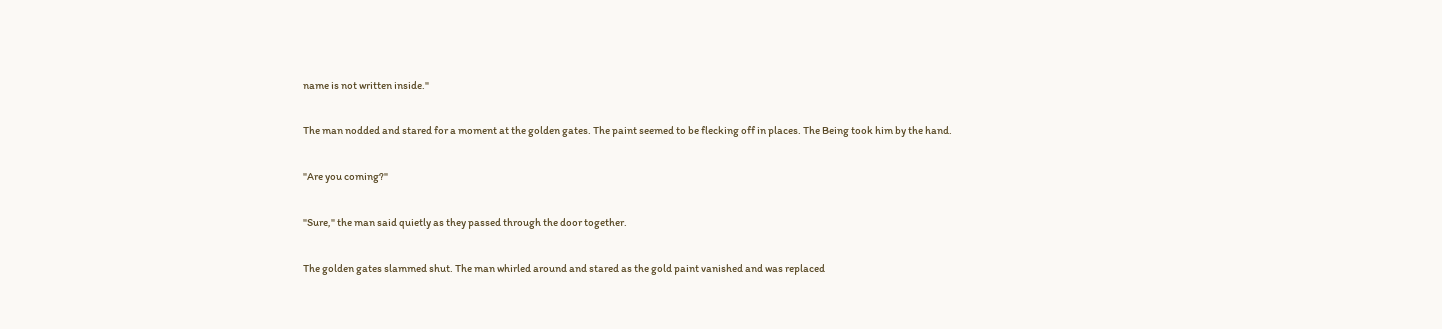name is not written inside."

The man nodded and stared for a moment at the golden gates. The paint seemed to be flecking off in places. The Being took him by the hand.

"Are you coming?"

"Sure," the man said quietly as they passed through the door together.

The golden gates slammed shut. The man whirled around and stared as the gold paint vanished and was replaced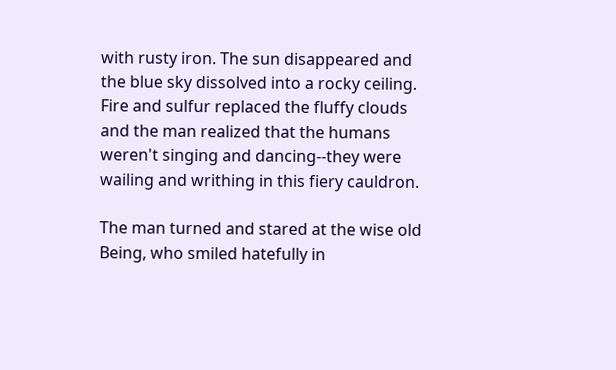with rusty iron. The sun disappeared and the blue sky dissolved into a rocky ceiling. Fire and sulfur replaced the fluffy clouds and the man realized that the humans weren't singing and dancing--they were wailing and writhing in this fiery cauldron.

The man turned and stared at the wise old Being, who smiled hatefully in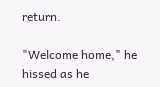return.

"Welcome home," he hissed as he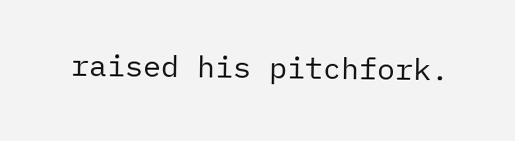raised his pitchfork.